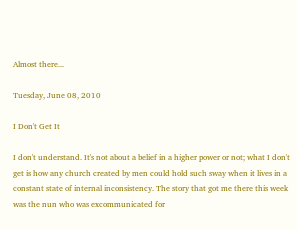Almost there...

Tuesday, June 08, 2010

I Don't Get It

I don't understand. It's not about a belief in a higher power or not; what I don't get is how any church created by men could hold such sway when it lives in a constant state of internal inconsistency. The story that got me there this week was the nun who was excommunicated for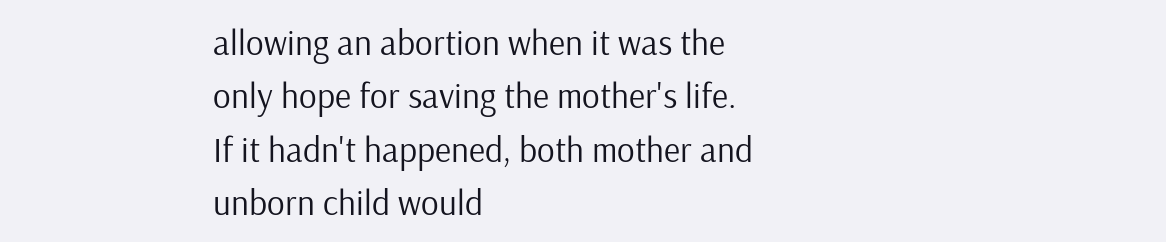allowing an abortion when it was the only hope for saving the mother's life. If it hadn't happened, both mother and unborn child would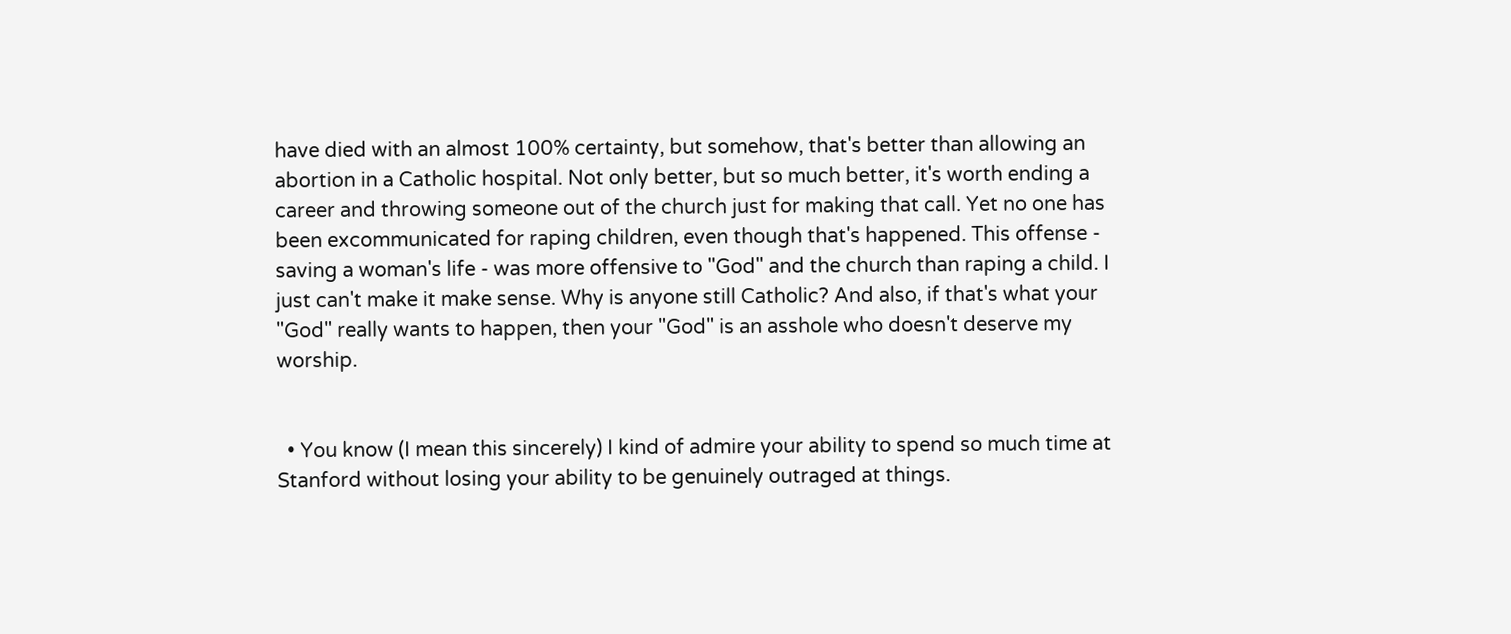have died with an almost 100% certainty, but somehow, that's better than allowing an abortion in a Catholic hospital. Not only better, but so much better, it's worth ending a career and throwing someone out of the church just for making that call. Yet no one has been excommunicated for raping children, even though that's happened. This offense - saving a woman's life - was more offensive to "God" and the church than raping a child. I just can't make it make sense. Why is anyone still Catholic? And also, if that's what your "God" really wants to happen, then your "God" is an asshole who doesn't deserve my worship.


  • You know (I mean this sincerely) I kind of admire your ability to spend so much time at Stanford without losing your ability to be genuinely outraged at things.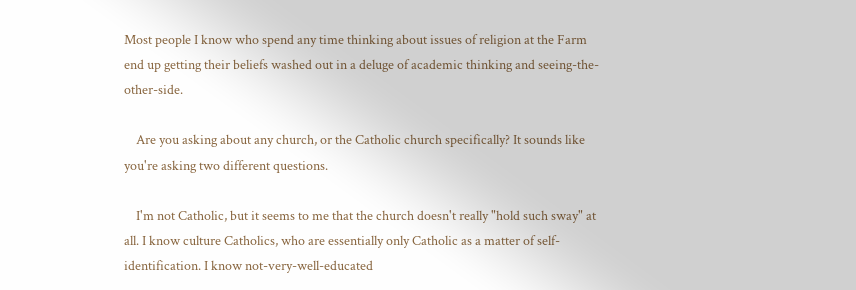Most people I know who spend any time thinking about issues of religion at the Farm end up getting their beliefs washed out in a deluge of academic thinking and seeing-the-other-side.

    Are you asking about any church, or the Catholic church specifically? It sounds like you're asking two different questions.

    I'm not Catholic, but it seems to me that the church doesn't really "hold such sway" at all. I know culture Catholics, who are essentially only Catholic as a matter of self-identification. I know not-very-well-educated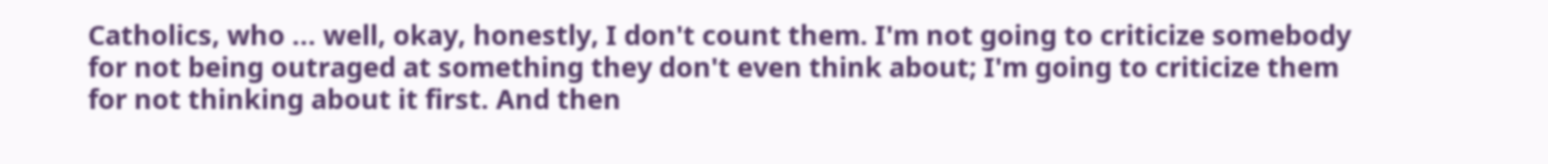Catholics, who ... well, okay, honestly, I don't count them. I'm not going to criticize somebody for not being outraged at something they don't even think about; I'm going to criticize them for not thinking about it first. And then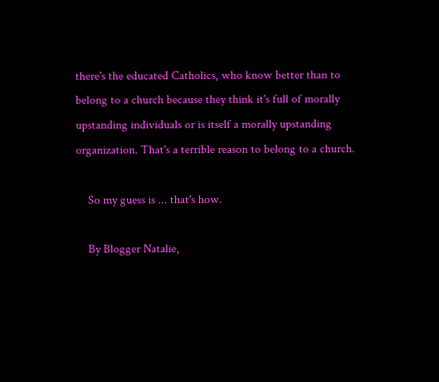there's the educated Catholics, who know better than to belong to a church because they think it's full of morally upstanding individuals or is itself a morally upstanding organization. That's a terrible reason to belong to a church.

    So my guess is ... that's how.

    By Blogger Natalie,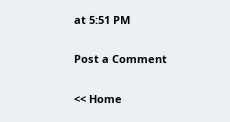at 5:51 PM

Post a Comment

<< Home